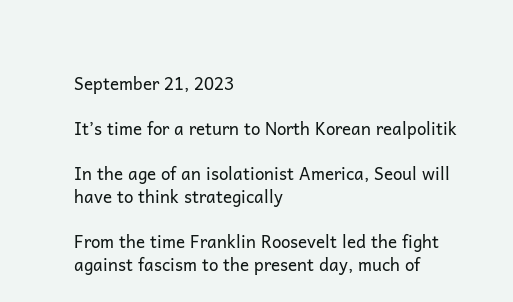September 21, 2023

It’s time for a return to North Korean realpolitik

In the age of an isolationist America, Seoul will have to think strategically

From the time Franklin Roosevelt led the fight against fascism to the present day, much of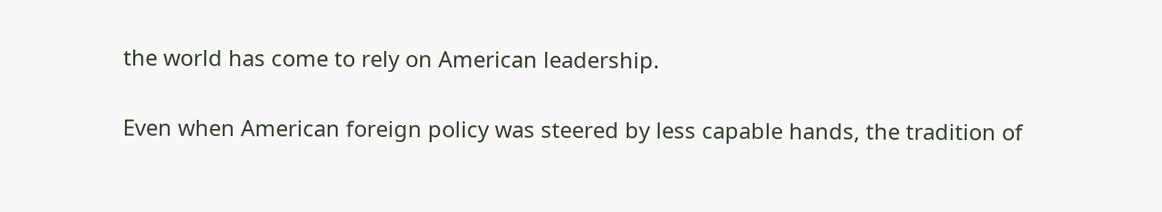the world has come to rely on American leadership.

Even when American foreign policy was steered by less capable hands, the tradition of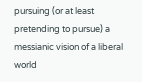pursuing (or at least pretending to pursue) a messianic vision of a liberal world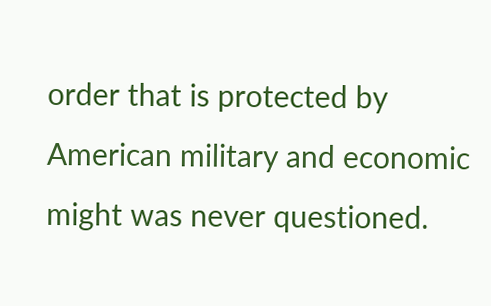order that is protected by American military and economic might was never questioned.